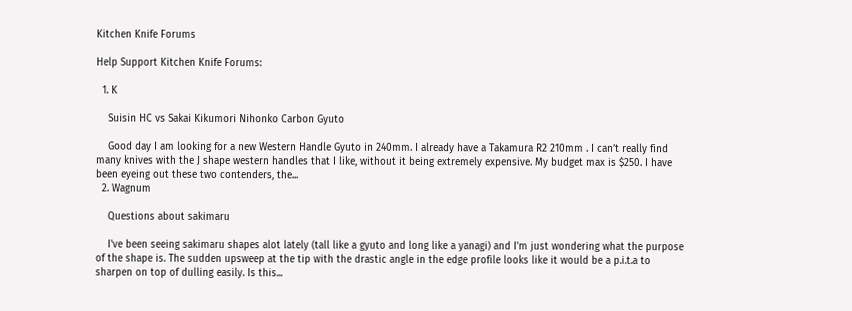Kitchen Knife Forums

Help Support Kitchen Knife Forums:

  1. K

    Suisin HC vs Sakai Kikumori Nihonko Carbon Gyuto

    Good day I am looking for a new Western Handle Gyuto in 240mm. I already have a Takamura R2 210mm . I can’t really find many knives with the J shape western handles that I like, without it being extremely expensive. My budget max is $250. I have been eyeing out these two contenders, the...
  2. Wagnum

    Questions about sakimaru

    I've been seeing sakimaru shapes alot lately (tall like a gyuto and long like a yanagi) and I'm just wondering what the purpose of the shape is. The sudden upsweep at the tip with the drastic angle in the edge profile looks like it would be a p.i.t.a to sharpen on top of dulling easily. Is this...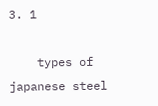3. 1

    types of japanese steel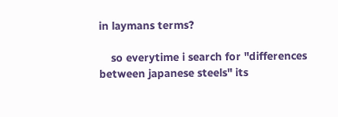in laymans terms?

    so everytime i search for "differences between japanese steels" its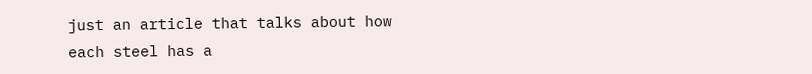just an article that talks about how each steel has a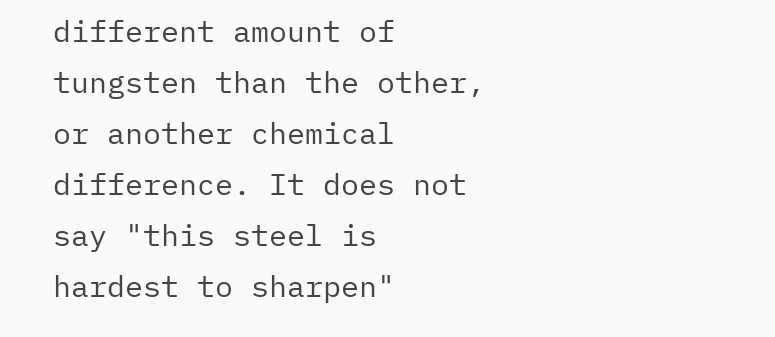different amount of tungsten than the other, or another chemical difference. It does not say "this steel is hardest to sharpen"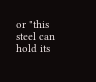or "this steel can hold its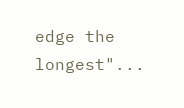edge the longest"...